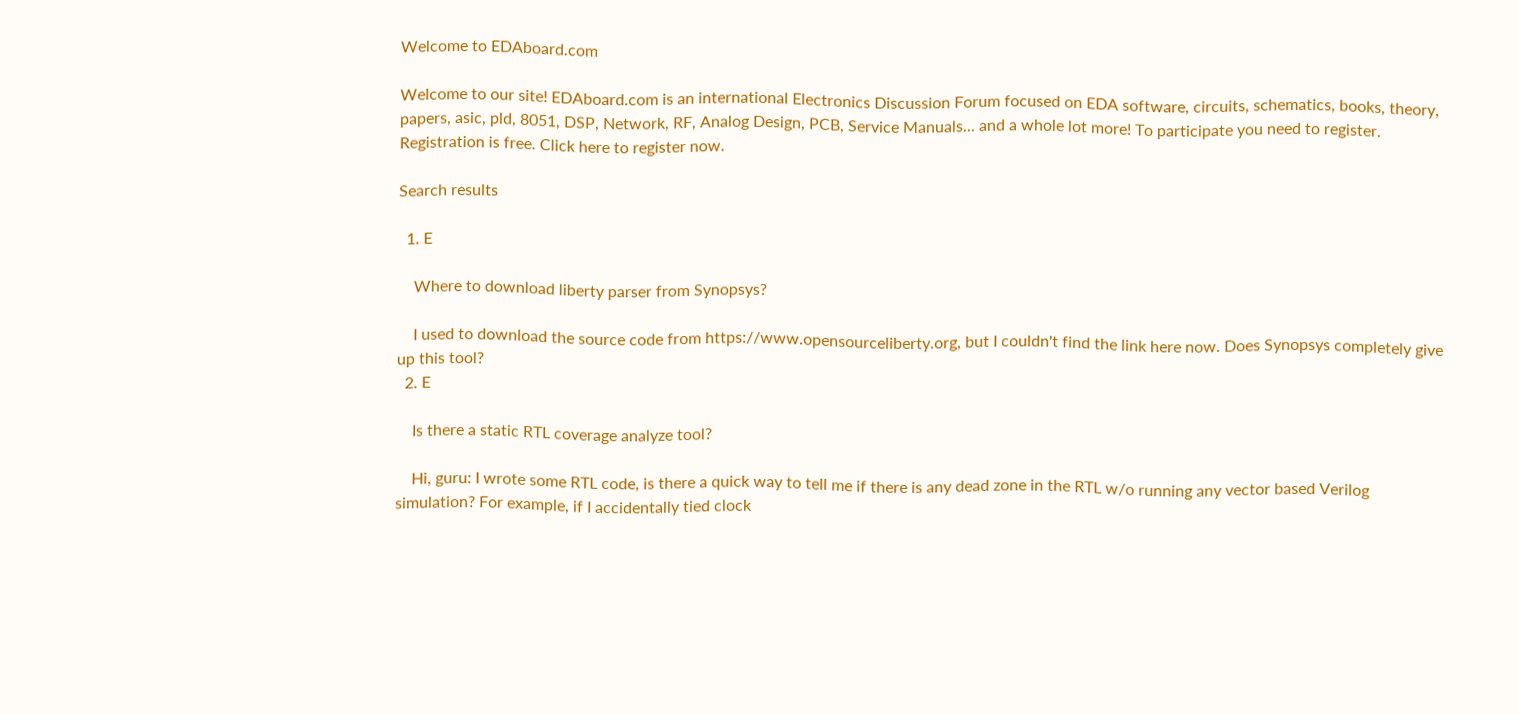Welcome to EDAboard.com

Welcome to our site! EDAboard.com is an international Electronics Discussion Forum focused on EDA software, circuits, schematics, books, theory, papers, asic, pld, 8051, DSP, Network, RF, Analog Design, PCB, Service Manuals... and a whole lot more! To participate you need to register. Registration is free. Click here to register now.

Search results

  1. E

    Where to download liberty parser from Synopsys?

    I used to download the source code from https://www.opensourceliberty.org, but I couldn't find the link here now. Does Synopsys completely give up this tool?
  2. E

    Is there a static RTL coverage analyze tool?

    Hi, guru: I wrote some RTL code, is there a quick way to tell me if there is any dead zone in the RTL w/o running any vector based Verilog simulation? For example, if I accidentally tied clock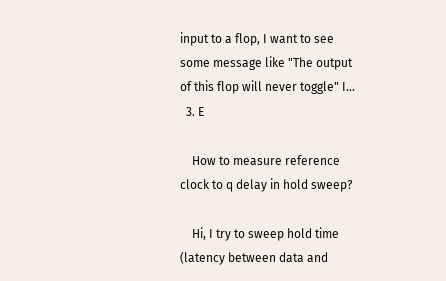input to a flop, I want to see some message like "The output of this flop will never toggle" I...
  3. E

    How to measure reference clock to q delay in hold sweep?

    Hi, I try to sweep hold time (latency between data and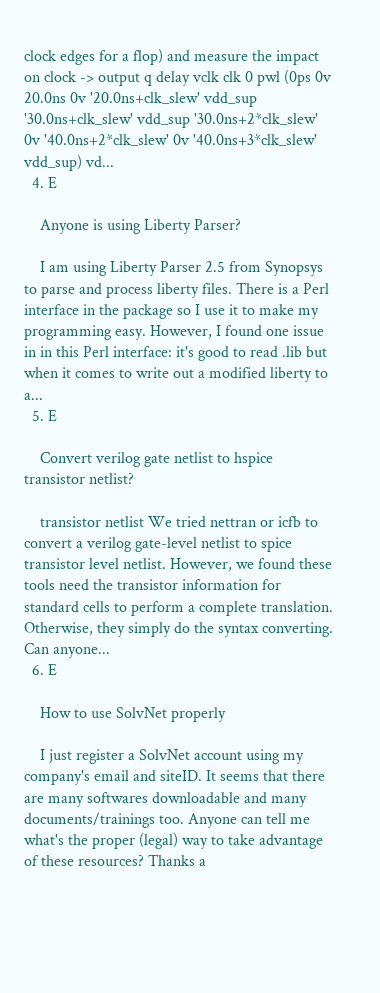clock edges for a flop) and measure the impact on clock -> output q delay vclk clk 0 pwl (0ps 0v 20.0ns 0v '20.0ns+clk_slew' vdd_sup '30.0ns+clk_slew' vdd_sup '30.0ns+2*clk_slew' 0v '40.0ns+2*clk_slew' 0v '40.0ns+3*clk_slew' vdd_sup) vd...
  4. E

    Anyone is using Liberty Parser?

    I am using Liberty Parser 2.5 from Synopsys to parse and process liberty files. There is a Perl interface in the package so I use it to make my programming easy. However, I found one issue in in this Perl interface: it's good to read .lib but when it comes to write out a modified liberty to a...
  5. E

    Convert verilog gate netlist to hspice transistor netlist?

    transistor netlist We tried nettran or icfb to convert a verilog gate-level netlist to spice transistor level netlist. However, we found these tools need the transistor information for standard cells to perform a complete translation. Otherwise, they simply do the syntax converting. Can anyone...
  6. E

    How to use SolvNet properly

    I just register a SolvNet account using my company's email and siteID. It seems that there are many softwares downloadable and many documents/trainings too. Anyone can tell me what's the proper (legal) way to take advantage of these resources? Thanks a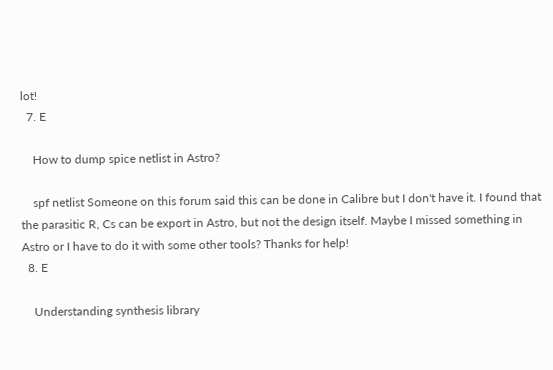lot!
  7. E

    How to dump spice netlist in Astro?

    spf netlist Someone on this forum said this can be done in Calibre but I don't have it. I found that the parasitic R, Cs can be export in Astro, but not the design itself. Maybe I missed something in Astro or I have to do it with some other tools? Thanks for help!
  8. E

    Understanding synthesis library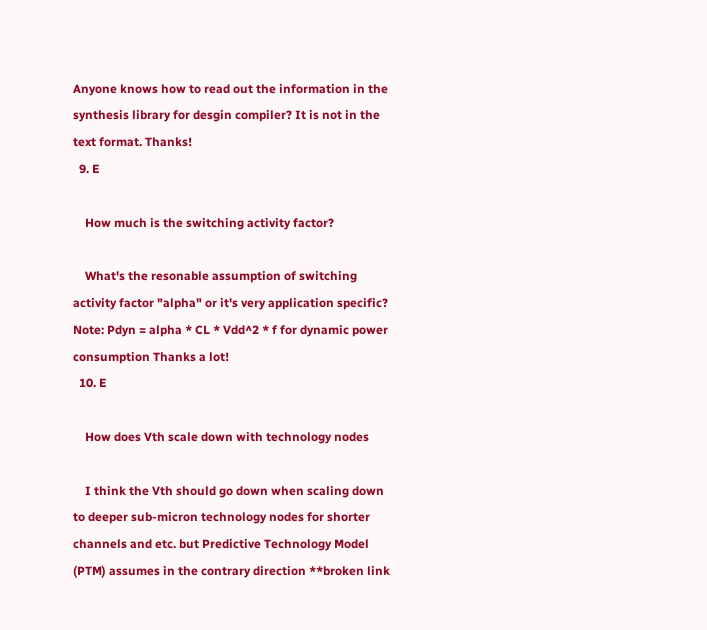Anyone knows how to read out the information in the synthesis library for desgin compiler? It is not in the text format. Thanks!
  9. E

    How much is the switching activity factor?

    What's the resonable assumption of switching activity factor "alpha" or it's very application specific? Note: Pdyn = alpha * CL * Vdd^2 * f for dynamic power consumption Thanks a lot!
  10. E

    How does Vth scale down with technology nodes

    I think the Vth should go down when scaling down to deeper sub-micron technology nodes for shorter channels and etc. but Predictive Technology Model (PTM) assumes in the contrary direction **broken link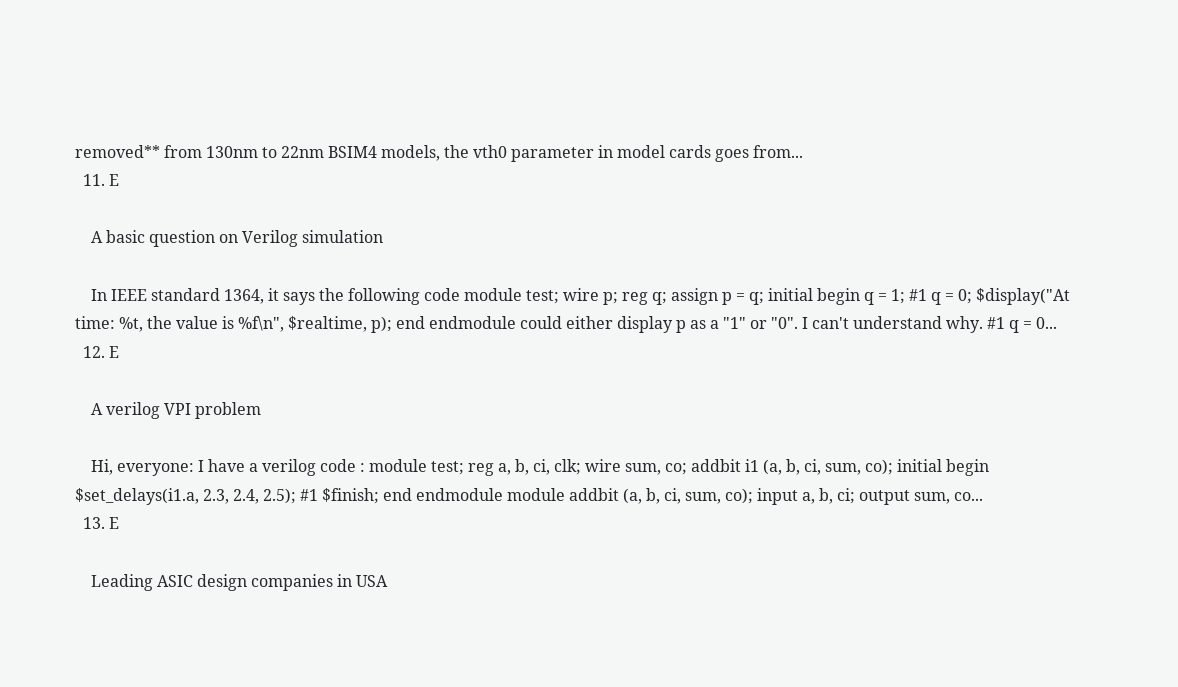removed** from 130nm to 22nm BSIM4 models, the vth0 parameter in model cards goes from...
  11. E

    A basic question on Verilog simulation

    In IEEE standard 1364, it says the following code module test; wire p; reg q; assign p = q; initial begin q = 1; #1 q = 0; $display("At time: %t, the value is %f\n", $realtime, p); end endmodule could either display p as a "1" or "0". I can't understand why. #1 q = 0...
  12. E

    A verilog VPI problem

    Hi, everyone: I have a verilog code : module test; reg a, b, ci, clk; wire sum, co; addbit i1 (a, b, ci, sum, co); initial begin $set_delays(i1.a, 2.3, 2.4, 2.5); #1 $finish; end endmodule module addbit (a, b, ci, sum, co); input a, b, ci; output sum, co...
  13. E

    Leading ASIC design companies in USA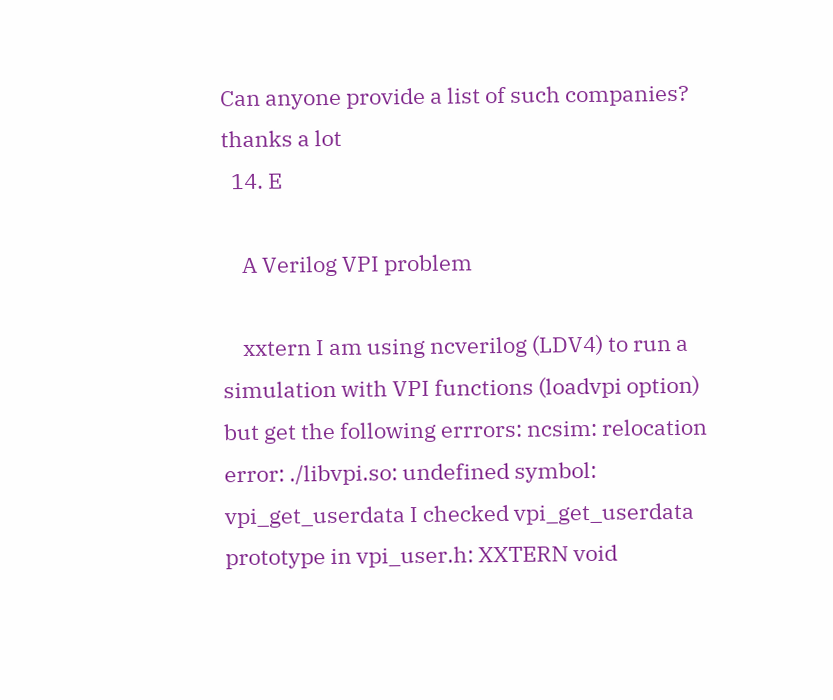Can anyone provide a list of such companies? thanks a lot
  14. E

    A Verilog VPI problem

    xxtern I am using ncverilog (LDV4) to run a simulation with VPI functions (loadvpi option) but get the following errrors: ncsim: relocation error: ./libvpi.so: undefined symbol: vpi_get_userdata I checked vpi_get_userdata prototype in vpi_user.h: XXTERN void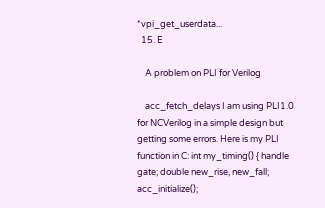*vpi_get_userdata...
  15. E

    A problem on PLI for Verilog

    acc_fetch_delays I am using PLI1.0 for NCVerilog in a simple design but getting some errors. Here is my PLI function in C: int my_timing() { handle gate; double new_rise, new_fall; acc_initialize();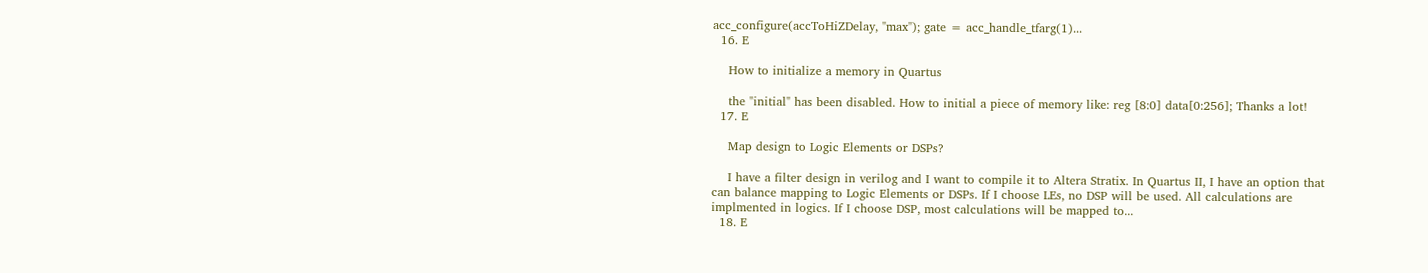acc_configure(accToHiZDelay, "max"); gate = acc_handle_tfarg(1)...
  16. E

    How to initialize a memory in Quartus

    the "initial" has been disabled. How to initial a piece of memory like: reg [8:0] data[0:256]; Thanks a lot!
  17. E

    Map design to Logic Elements or DSPs?

    I have a filter design in verilog and I want to compile it to Altera Stratix. In Quartus II, I have an option that can balance mapping to Logic Elements or DSPs. If I choose LEs, no DSP will be used. All calculations are implmented in logics. If I choose DSP, most calculations will be mapped to...
  18. E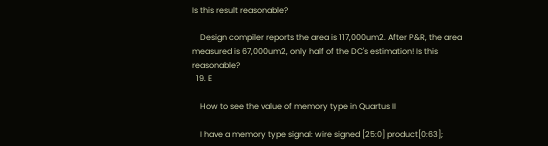Is this result reasonable?

    Design compiler reports the area is 117,000um2. After P&R, the area measured is 67,000um2, only half of the DC's estimation! Is this reasonable?
  19. E

    How to see the value of memory type in Quartus II

    I have a memory type signal: wire signed [25:0] product[0:63];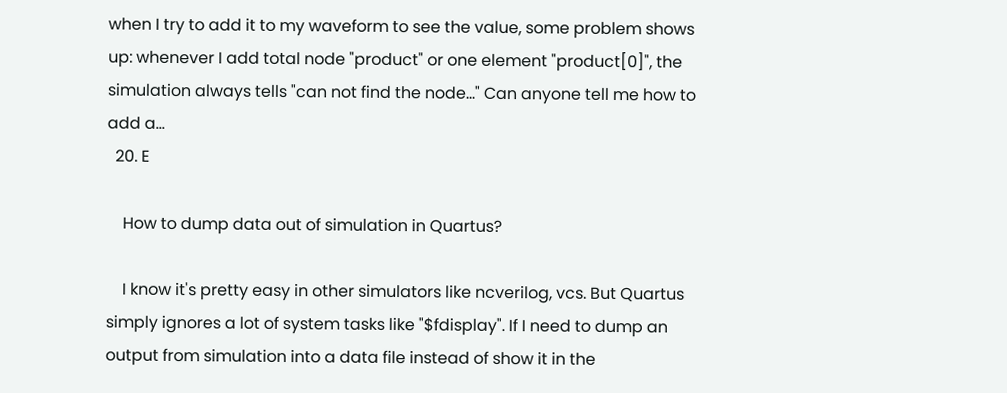when I try to add it to my waveform to see the value, some problem shows up: whenever I add total node "product" or one element "product[0]", the simulation always tells "can not find the node..." Can anyone tell me how to add a...
  20. E

    How to dump data out of simulation in Quartus?

    I know it's pretty easy in other simulators like ncverilog, vcs. But Quartus simply ignores a lot of system tasks like "$fdisplay". If I need to dump an output from simulation into a data file instead of show it in the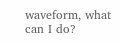waveform, what can I do?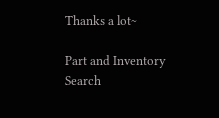Thanks a lot~

Part and Inventory Search